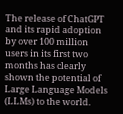The release of ChatGPT and its rapid adoption by over 100 million users in its first two months has clearly shown the potential of Large Language Models (LLMs) to the world.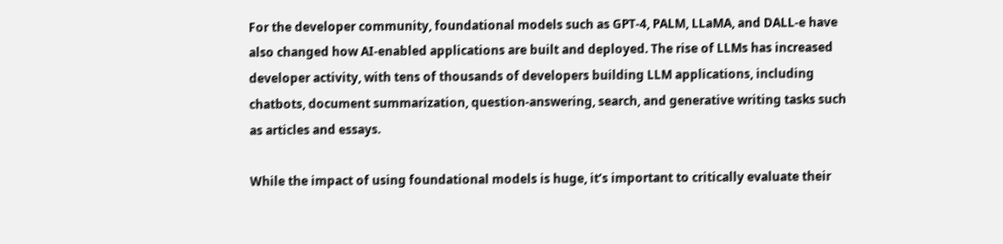For the developer community, foundational models such as GPT-4, PALM, LLaMA, and DALL-e have also changed how AI-enabled applications are built and deployed. The rise of LLMs has increased developer activity, with tens of thousands of developers building LLM applications, including chatbots, document summarization, question-answering, search, and generative writing tasks such as articles and essays.

While the impact of using foundational models is huge, it’s important to critically evaluate their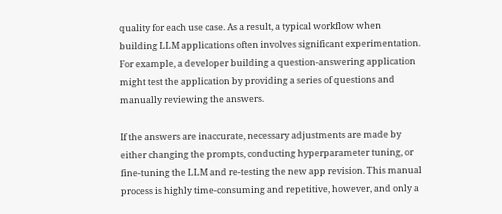quality for each use case. As a result, a typical workflow when building LLM applications often involves significant experimentation. For example, a developer building a question-answering application might test the application by providing a series of questions and manually reviewing the answers.

If the answers are inaccurate, necessary adjustments are made by either changing the prompts, conducting hyperparameter tuning, or fine-tuning the LLM and re-testing the new app revision. This manual process is highly time-consuming and repetitive, however, and only a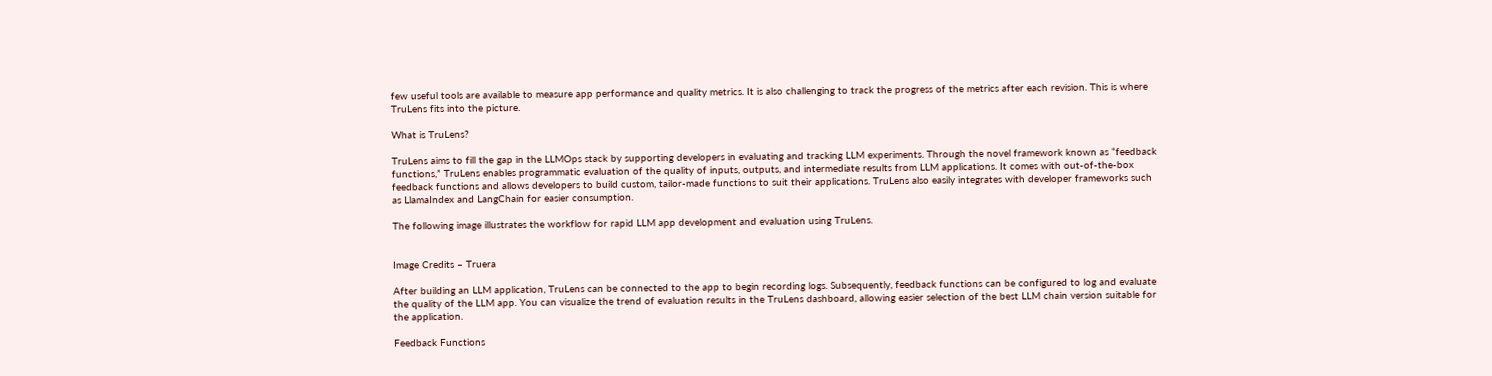few useful tools are available to measure app performance and quality metrics. It is also challenging to track the progress of the metrics after each revision. This is where TruLens fits into the picture.

What is TruLens?

TruLens aims to fill the gap in the LLMOps stack by supporting developers in evaluating and tracking LLM experiments. Through the novel framework known as “feedback functions,” TruLens enables programmatic evaluation of the quality of inputs, outputs, and intermediate results from LLM applications. It comes with out-of-the-box feedback functions and allows developers to build custom, tailor-made functions to suit their applications. TruLens also easily integrates with developer frameworks such as LlamaIndex and LangChain for easier consumption.

The following image illustrates the workflow for rapid LLM app development and evaluation using TruLens.


Image Credits – Truera

After building an LLM application, TruLens can be connected to the app to begin recording logs. Subsequently, feedback functions can be configured to log and evaluate the quality of the LLM app. You can visualize the trend of evaluation results in the TruLens dashboard, allowing easier selection of the best LLM chain version suitable for the application.

Feedback Functions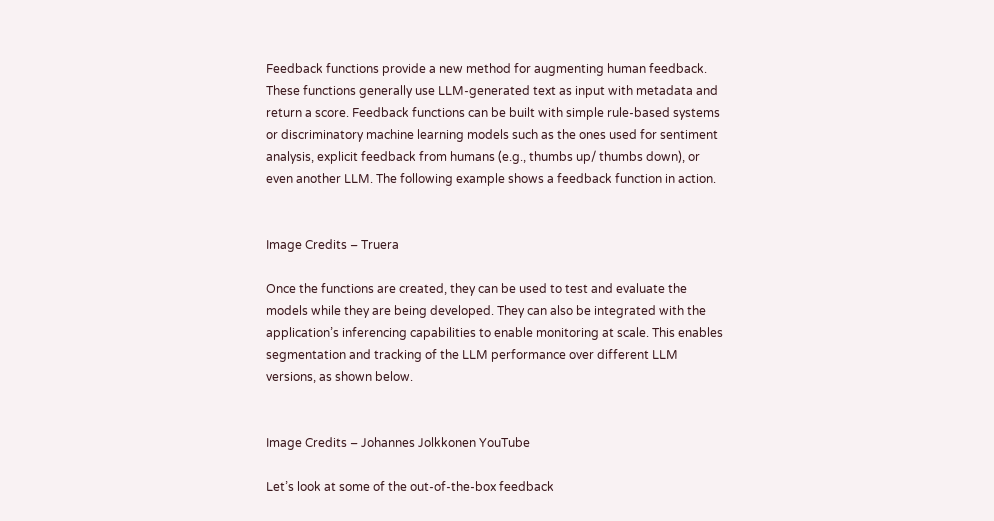Feedback functions provide a new method for augmenting human feedback. These functions generally use LLM-generated text as input with metadata and return a score. Feedback functions can be built with simple rule-based systems or discriminatory machine learning models such as the ones used for sentiment analysis, explicit feedback from humans (e.g., thumbs up/ thumbs down), or even another LLM. The following example shows a feedback function in action.


Image Credits – Truera

Once the functions are created, they can be used to test and evaluate the models while they are being developed. They can also be integrated with the application’s inferencing capabilities to enable monitoring at scale. This enables segmentation and tracking of the LLM performance over different LLM versions, as shown below.


Image Credits – Johannes Jolkkonen YouTube

Let’s look at some of the out-of-the-box feedback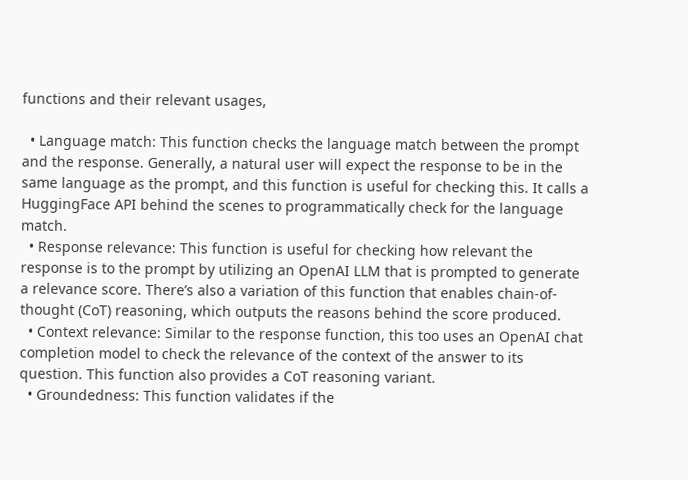functions and their relevant usages,

  • Language match: This function checks the language match between the prompt and the response. Generally, a natural user will expect the response to be in the same language as the prompt, and this function is useful for checking this. It calls a HuggingFace API behind the scenes to programmatically check for the language match.
  • Response relevance: This function is useful for checking how relevant the response is to the prompt by utilizing an OpenAI LLM that is prompted to generate a relevance score. There’s also a variation of this function that enables chain-of-thought (CoT) reasoning, which outputs the reasons behind the score produced.
  • Context relevance: Similar to the response function, this too uses an OpenAI chat completion model to check the relevance of the context of the answer to its question. This function also provides a CoT reasoning variant.
  • Groundedness: This function validates if the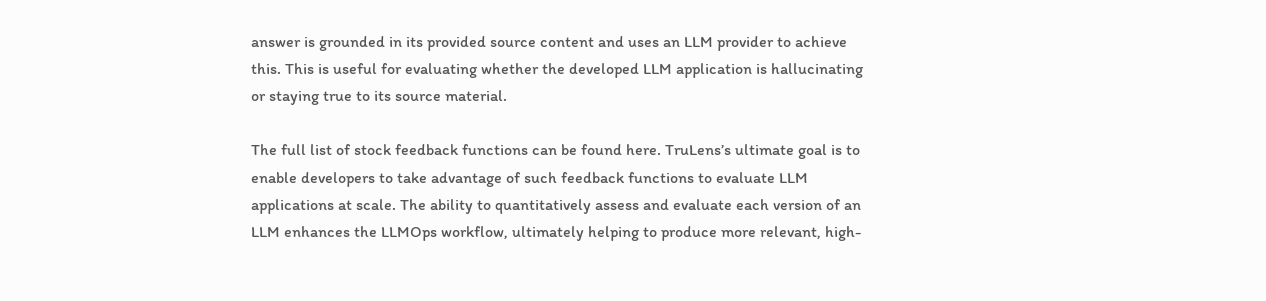answer is grounded in its provided source content and uses an LLM provider to achieve this. This is useful for evaluating whether the developed LLM application is hallucinating or staying true to its source material.

The full list of stock feedback functions can be found here. TruLens’s ultimate goal is to enable developers to take advantage of such feedback functions to evaluate LLM applications at scale. The ability to quantitatively assess and evaluate each version of an LLM enhances the LLMOps workflow, ultimately helping to produce more relevant, high-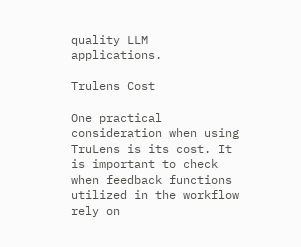quality LLM applications.

Trulens Cost

One practical consideration when using TruLens is its cost. It is important to check when feedback functions utilized in the workflow rely on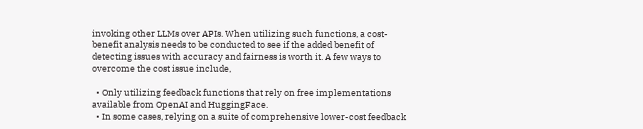invoking other LLMs over APIs. When utilizing such functions, a cost-benefit analysis needs to be conducted to see if the added benefit of detecting issues with accuracy and fairness is worth it. A few ways to overcome the cost issue include,

  • Only utilizing feedback functions that rely on free implementations available from OpenAI and HuggingFace.
  • In some cases, relying on a suite of comprehensive lower-cost feedback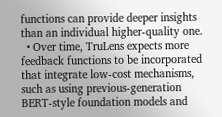functions can provide deeper insights than an individual higher-quality one.
  • Over time, TruLens expects more feedback functions to be incorporated that integrate low-cost mechanisms, such as using previous-generation BERT-style foundation models and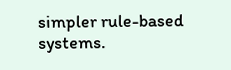simpler rule-based systems.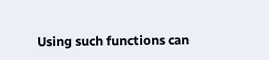Using such functions can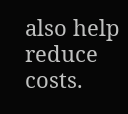also help reduce costs.